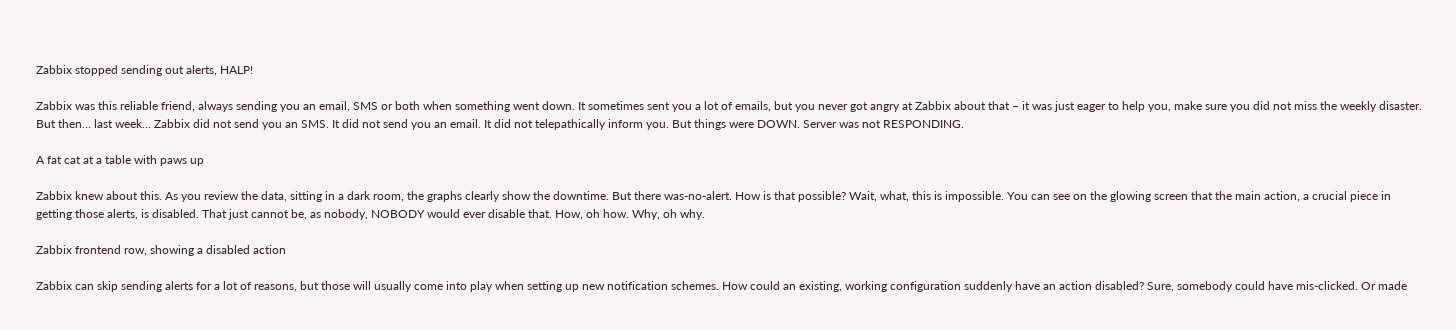Zabbix stopped sending out alerts, HALP!

Zabbix was this reliable friend, always sending you an email, SMS or both when something went down. It sometimes sent you a lot of emails, but you never got angry at Zabbix about that – it was just eager to help you, make sure you did not miss the weekly disaster. But then… last week… Zabbix did not send you an SMS. It did not send you an email. It did not telepathically inform you. But things were DOWN. Server was not RESPONDING.

A fat cat at a table with paws up

Zabbix knew about this. As you review the data, sitting in a dark room, the graphs clearly show the downtime. But there was-no-alert. How is that possible? Wait, what, this is impossible. You can see on the glowing screen that the main action, a crucial piece in getting those alerts, is disabled. That just cannot be, as nobody, NOBODY would ever disable that. How, oh how. Why, oh why.

Zabbix frontend row, showing a disabled action

Zabbix can skip sending alerts for a lot of reasons, but those will usually come into play when setting up new notification schemes. How could an existing, working configuration suddenly have an action disabled? Sure, somebody could have mis-clicked. Or made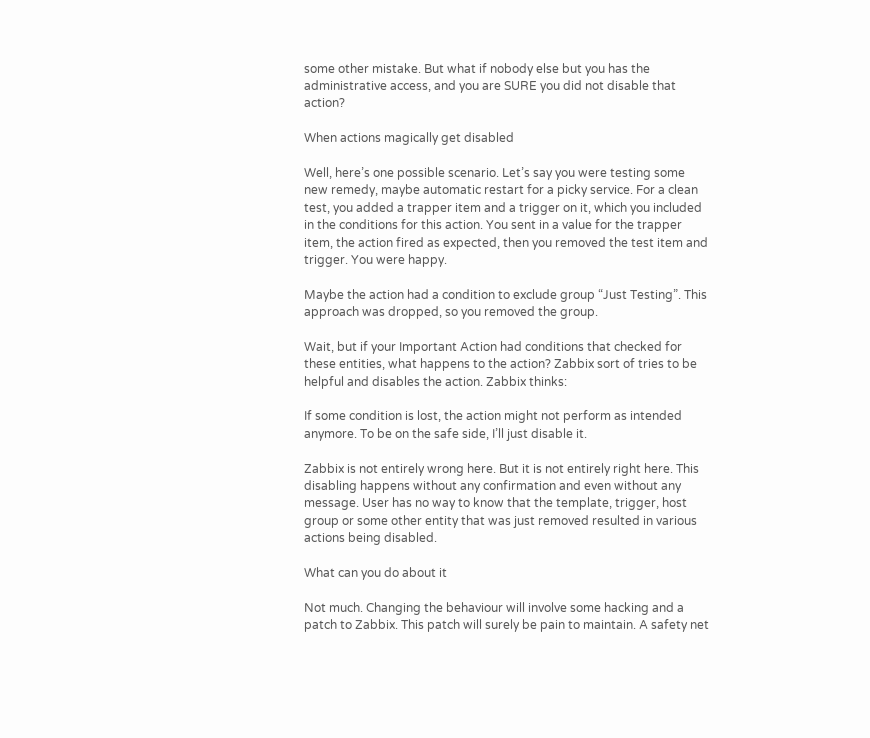some other mistake. But what if nobody else but you has the administrative access, and you are SURE you did not disable that action?

When actions magically get disabled

Well, here’s one possible scenario. Let’s say you were testing some new remedy, maybe automatic restart for a picky service. For a clean test, you added a trapper item and a trigger on it, which you included in the conditions for this action. You sent in a value for the trapper item, the action fired as expected, then you removed the test item and trigger. You were happy.

Maybe the action had a condition to exclude group “Just Testing”. This approach was dropped, so you removed the group.

Wait, but if your Important Action had conditions that checked for these entities, what happens to the action? Zabbix sort of tries to be helpful and disables the action. Zabbix thinks:

If some condition is lost, the action might not perform as intended anymore. To be on the safe side, I’ll just disable it.

Zabbix is not entirely wrong here. But it is not entirely right here. This disabling happens without any confirmation and even without any message. User has no way to know that the template, trigger, host group or some other entity that was just removed resulted in various actions being disabled.

What can you do about it

Not much. Changing the behaviour will involve some hacking and a patch to Zabbix. This patch will surely be pain to maintain. A safety net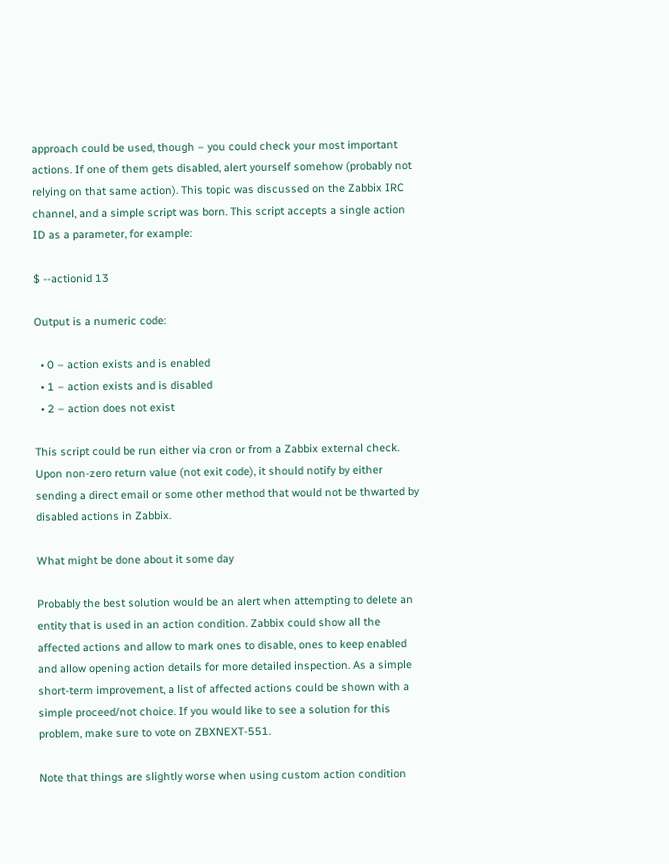approach could be used, though – you could check your most important actions. If one of them gets disabled, alert yourself somehow (probably not relying on that same action). This topic was discussed on the Zabbix IRC channel, and a simple script was born. This script accepts a single action ID as a parameter, for example:

$ --actionid 13

Output is a numeric code:

  • 0 – action exists and is enabled
  • 1 – action exists and is disabled
  • 2 – action does not exist

This script could be run either via cron or from a Zabbix external check. Upon non-zero return value (not exit code), it should notify by either sending a direct email or some other method that would not be thwarted by disabled actions in Zabbix.

What might be done about it some day

Probably the best solution would be an alert when attempting to delete an entity that is used in an action condition. Zabbix could show all the affected actions and allow to mark ones to disable, ones to keep enabled and allow opening action details for more detailed inspection. As a simple short-term improvement, a list of affected actions could be shown with a simple proceed/not choice. If you would like to see a solution for this problem, make sure to vote on ZBXNEXT-551.

Note that things are slightly worse when using custom action condition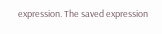expression. The saved expression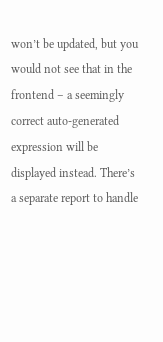won’t be updated, but you would not see that in the frontend – a seemingly correct auto-generated expression will be displayed instead. There’s a separate report to handle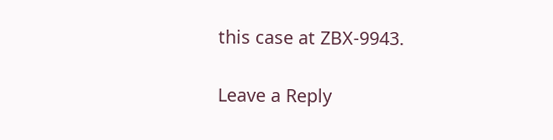this case at ZBX-9943.

Leave a Reply